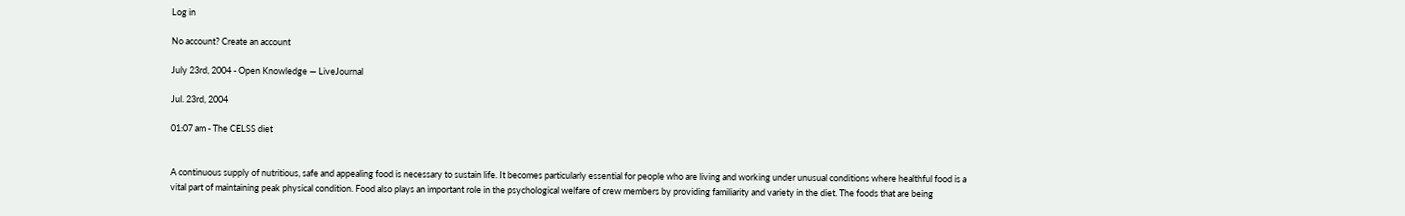Log in

No account? Create an account

July 23rd, 2004 - Open Knowledge — LiveJournal

Jul. 23rd, 2004

01:07 am - The CELSS diet


A continuous supply of nutritious, safe and appealing food is necessary to sustain life. It becomes particularly essential for people who are living and working under unusual conditions where healthful food is a vital part of maintaining peak physical condition. Food also plays an important role in the psychological welfare of crew members by providing familiarity and variety in the diet. The foods that are being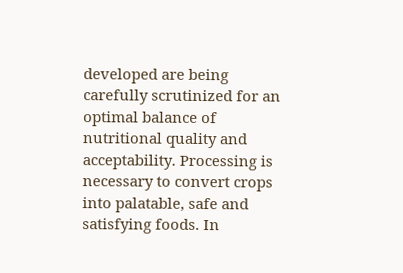developed are being carefully scrutinized for an optimal balance of nutritional quality and acceptability. Processing is necessary to convert crops into palatable, safe and satisfying foods. In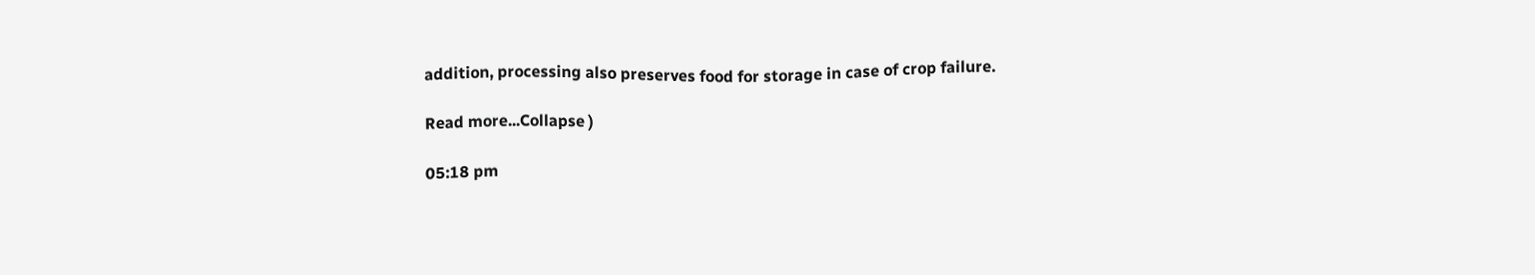addition, processing also preserves food for storage in case of crop failure.

Read more...Collapse )

05:18 pm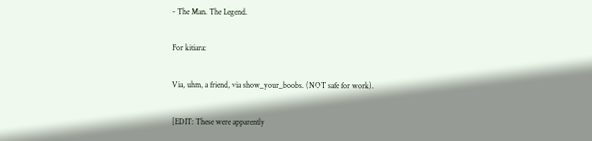- The Man. The Legend.

For kitiara:

Via, uhm, a friend, via show_your_boobs. (NOT safe for work).

[EDIT: These were apparently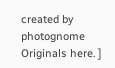created by photognome Originals here. ]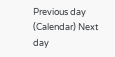Previous day (Calendar) Next day